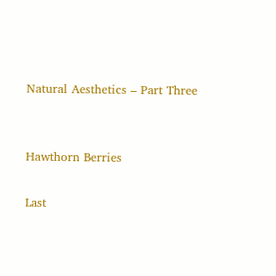Natural Aesthetics – Part Three


Hawthorn Berries

Last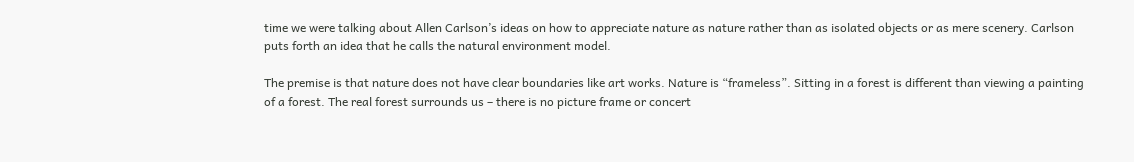time we were talking about Allen Carlson’s ideas on how to appreciate nature as nature rather than as isolated objects or as mere scenery. Carlson puts forth an idea that he calls the natural environment model.

The premise is that nature does not have clear boundaries like art works. Nature is “frameless”. Sitting in a forest is different than viewing a painting of a forest. The real forest surrounds us – there is no picture frame or concert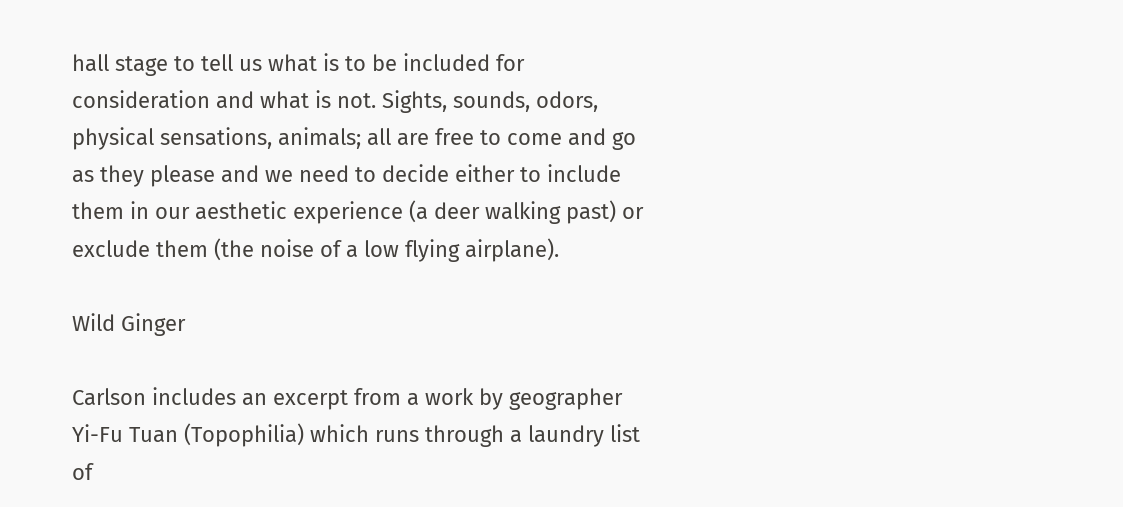hall stage to tell us what is to be included for consideration and what is not. Sights, sounds, odors, physical sensations, animals; all are free to come and go as they please and we need to decide either to include them in our aesthetic experience (a deer walking past) or exclude them (the noise of a low flying airplane).

Wild Ginger

Carlson includes an excerpt from a work by geographer Yi-Fu Tuan (Topophilia) which runs through a laundry list of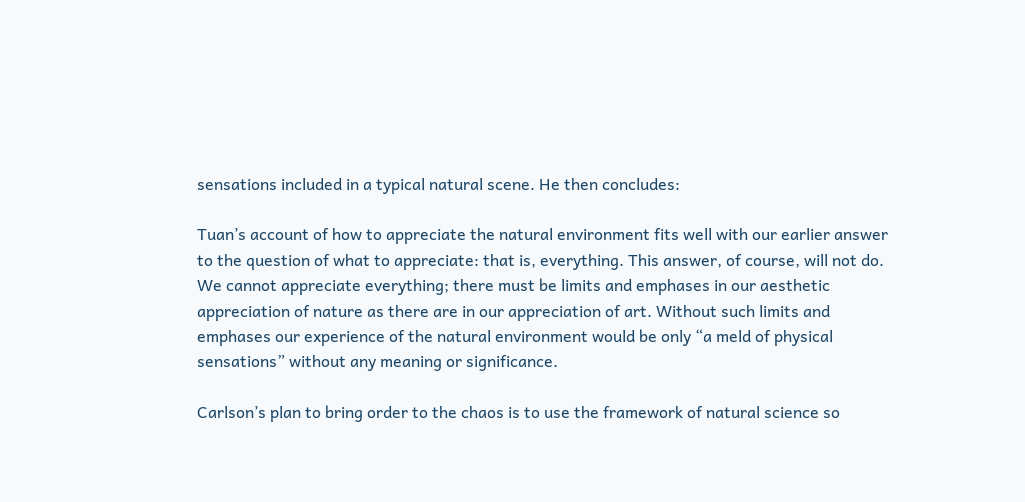sensations included in a typical natural scene. He then concludes:

Tuan’s account of how to appreciate the natural environment fits well with our earlier answer to the question of what to appreciate: that is, everything. This answer, of course, will not do. We cannot appreciate everything; there must be limits and emphases in our aesthetic appreciation of nature as there are in our appreciation of art. Without such limits and emphases our experience of the natural environment would be only “a meld of physical sensations” without any meaning or significance.

Carlson’s plan to bring order to the chaos is to use the framework of natural science so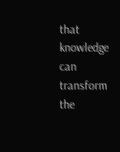that knowledge can transform the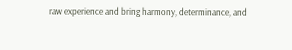raw experience and bring harmony, determinance, and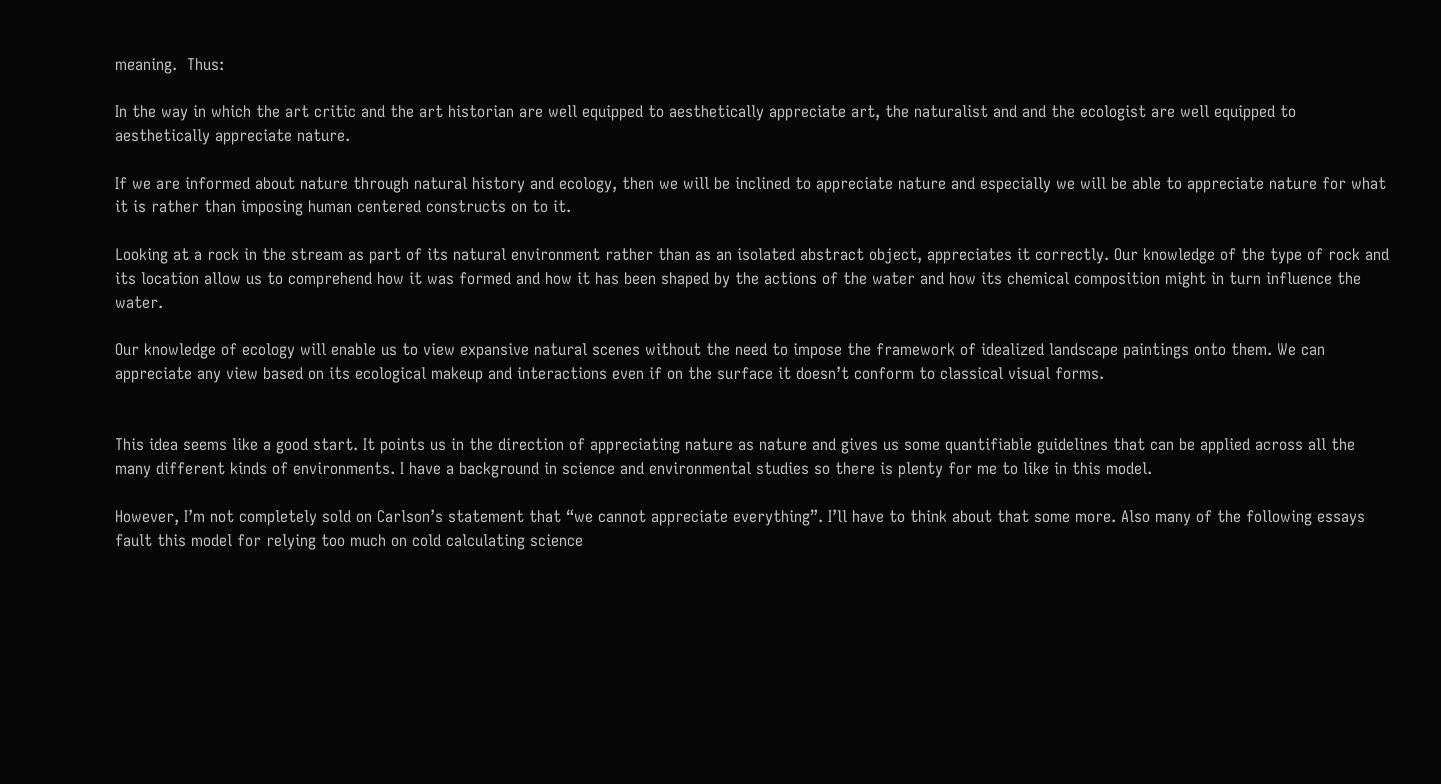meaning.  Thus:

In the way in which the art critic and the art historian are well equipped to aesthetically appreciate art, the naturalist and and the ecologist are well equipped to aesthetically appreciate nature.

If we are informed about nature through natural history and ecology, then we will be inclined to appreciate nature and especially we will be able to appreciate nature for what it is rather than imposing human centered constructs on to it.

Looking at a rock in the stream as part of its natural environment rather than as an isolated abstract object, appreciates it correctly. Our knowledge of the type of rock and its location allow us to comprehend how it was formed and how it has been shaped by the actions of the water and how its chemical composition might in turn influence the water.

Our knowledge of ecology will enable us to view expansive natural scenes without the need to impose the framework of idealized landscape paintings onto them. We can appreciate any view based on its ecological makeup and interactions even if on the surface it doesn’t conform to classical visual forms.


This idea seems like a good start. It points us in the direction of appreciating nature as nature and gives us some quantifiable guidelines that can be applied across all the many different kinds of environments. I have a background in science and environmental studies so there is plenty for me to like in this model.

However, I’m not completely sold on Carlson’s statement that “we cannot appreciate everything”. I’ll have to think about that some more. Also many of the following essays fault this model for relying too much on cold calculating science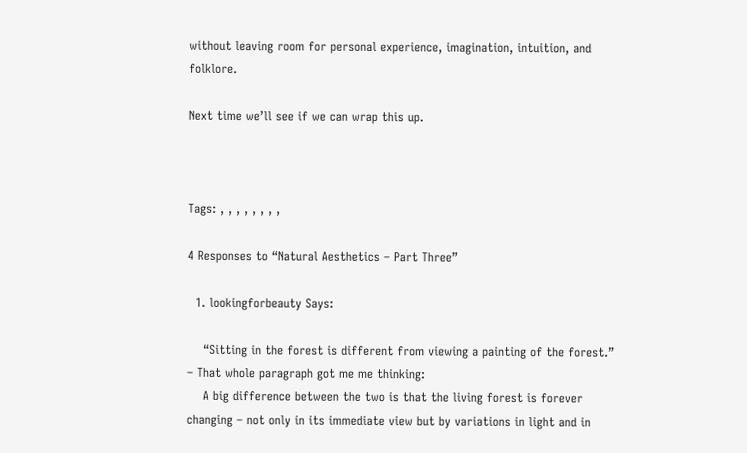without leaving room for personal experience, imagination, intuition, and folklore.

Next time we’ll see if we can wrap this up.



Tags: , , , , , , , ,

4 Responses to “Natural Aesthetics – Part Three”

  1. lookingforbeauty Says:

    “Sitting in the forest is different from viewing a painting of the forest.” – That whole paragraph got me me thinking:
    A big difference between the two is that the living forest is forever changing – not only in its immediate view but by variations in light and in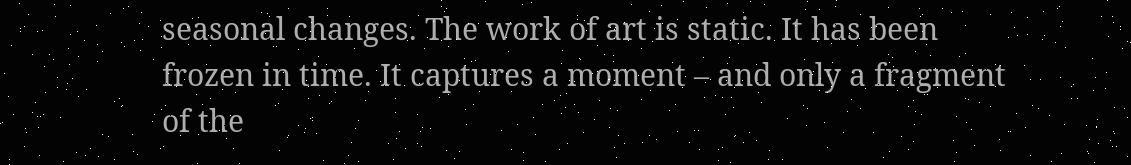seasonal changes. The work of art is static. It has been frozen in time. It captures a moment – and only a fragment of the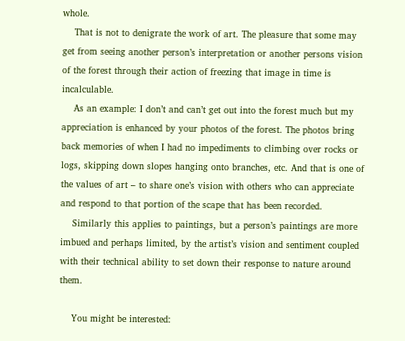whole.
    That is not to denigrate the work of art. The pleasure that some may get from seeing another person’s interpretation or another persons vision of the forest through their action of freezing that image in time is incalculable.
    As an example: I don’t and can’t get out into the forest much but my appreciation is enhanced by your photos of the forest. The photos bring back memories of when I had no impediments to climbing over rocks or logs, skipping down slopes hanging onto branches, etc. And that is one of the values of art – to share one’s vision with others who can appreciate and respond to that portion of the scape that has been recorded.
    Similarly this applies to paintings, but a person’s paintings are more imbued and perhaps limited, by the artist’s vision and sentiment coupled with their technical ability to set down their response to nature around them.

    You might be interested: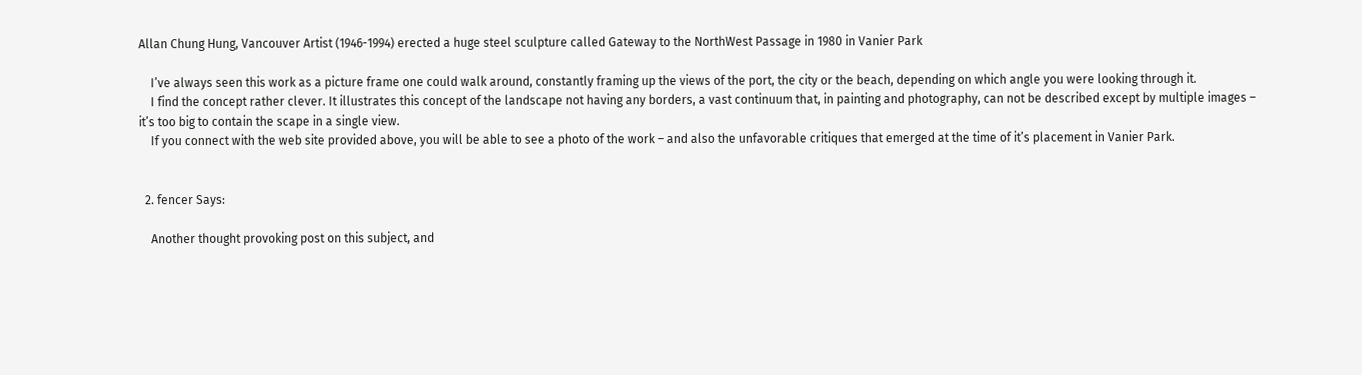Allan Chung Hung, Vancouver Artist (1946-1994) erected a huge steel sculpture called Gateway to the NorthWest Passage in 1980 in Vanier Park

    I’ve always seen this work as a picture frame one could walk around, constantly framing up the views of the port, the city or the beach, depending on which angle you were looking through it.
    I find the concept rather clever. It illustrates this concept of the landscape not having any borders, a vast continuum that, in painting and photography, can not be described except by multiple images – it’s too big to contain the scape in a single view.
    If you connect with the web site provided above, you will be able to see a photo of the work – and also the unfavorable critiques that emerged at the time of it’s placement in Vanier Park.


  2. fencer Says:

    Another thought provoking post on this subject, and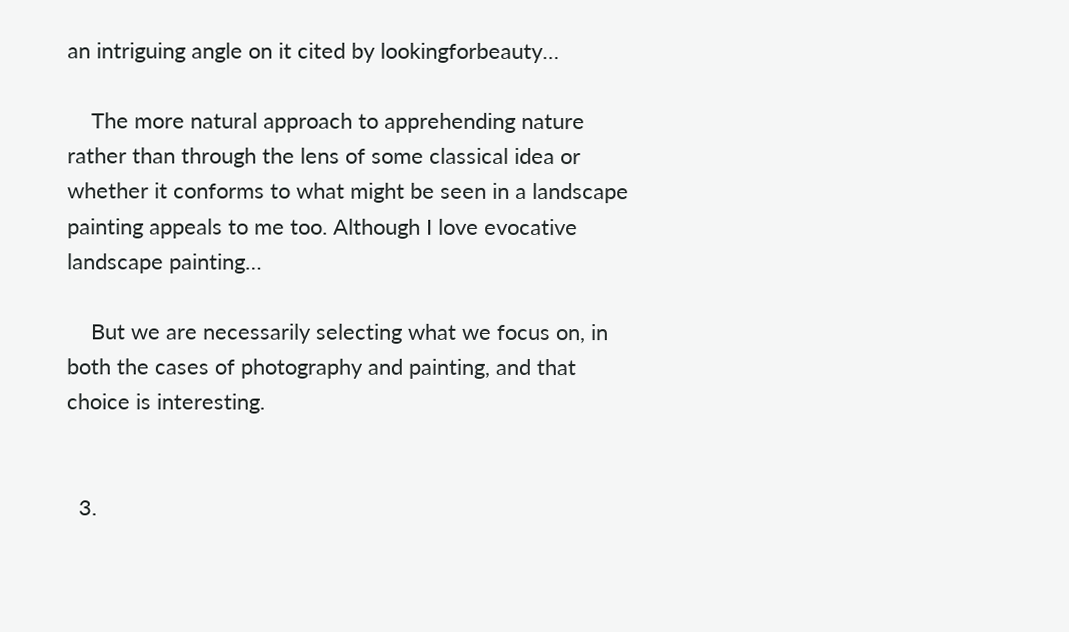an intriguing angle on it cited by lookingforbeauty…

    The more natural approach to apprehending nature rather than through the lens of some classical idea or whether it conforms to what might be seen in a landscape painting appeals to me too. Although I love evocative landscape painting…

    But we are necessarily selecting what we focus on, in both the cases of photography and painting, and that choice is interesting.


  3.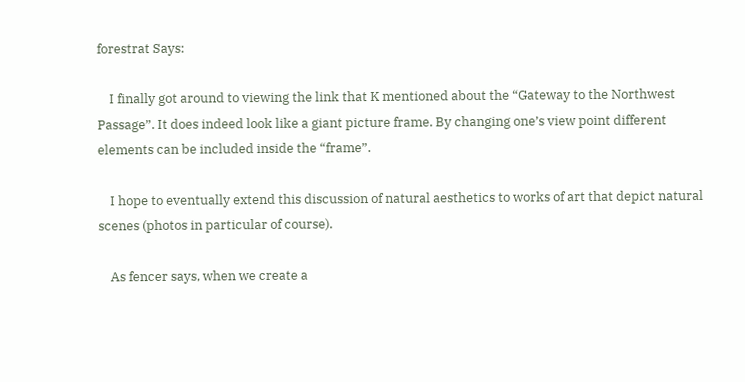forestrat Says:

    I finally got around to viewing the link that K mentioned about the “Gateway to the Northwest Passage”. It does indeed look like a giant picture frame. By changing one’s view point different elements can be included inside the “frame”.

    I hope to eventually extend this discussion of natural aesthetics to works of art that depict natural scenes (photos in particular of course).

    As fencer says, when we create a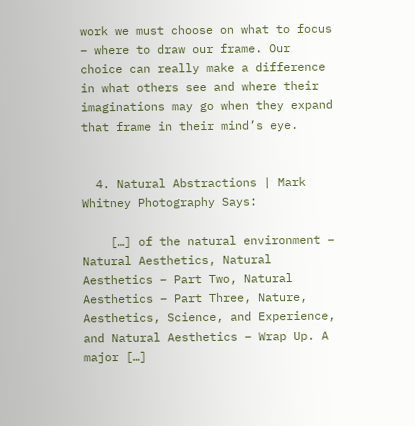work we must choose on what to focus – where to draw our frame. Our choice can really make a difference in what others see and where their imaginations may go when they expand that frame in their mind’s eye.


  4. Natural Abstractions | Mark Whitney Photography Says:

    […] of the natural environment – Natural Aesthetics, Natural Aesthetics – Part Two, Natural Aesthetics – Part Three, Nature, Aesthetics, Science, and Experience, and Natural Aesthetics – Wrap Up. A major […]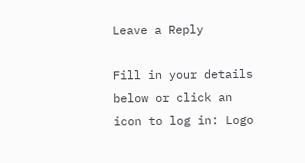Leave a Reply

Fill in your details below or click an icon to log in: Logo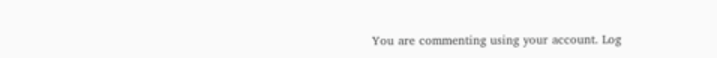You are commenting using your account. Log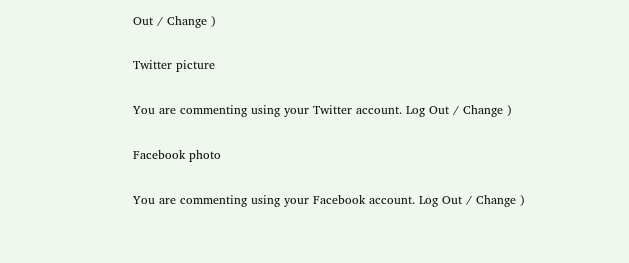Out / Change )

Twitter picture

You are commenting using your Twitter account. Log Out / Change )

Facebook photo

You are commenting using your Facebook account. Log Out / Change )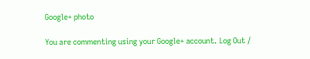Google+ photo

You are commenting using your Google+ account. Log Out /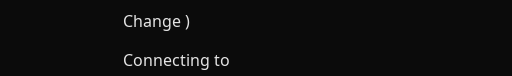Change )

Connecting to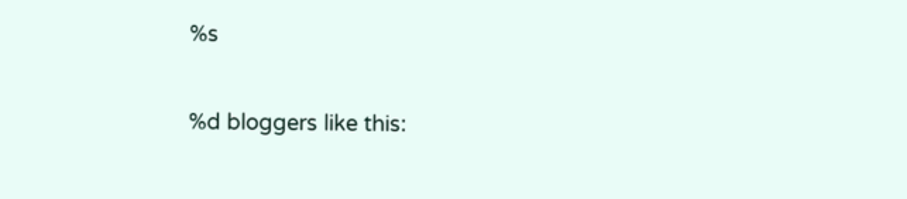%s

%d bloggers like this: